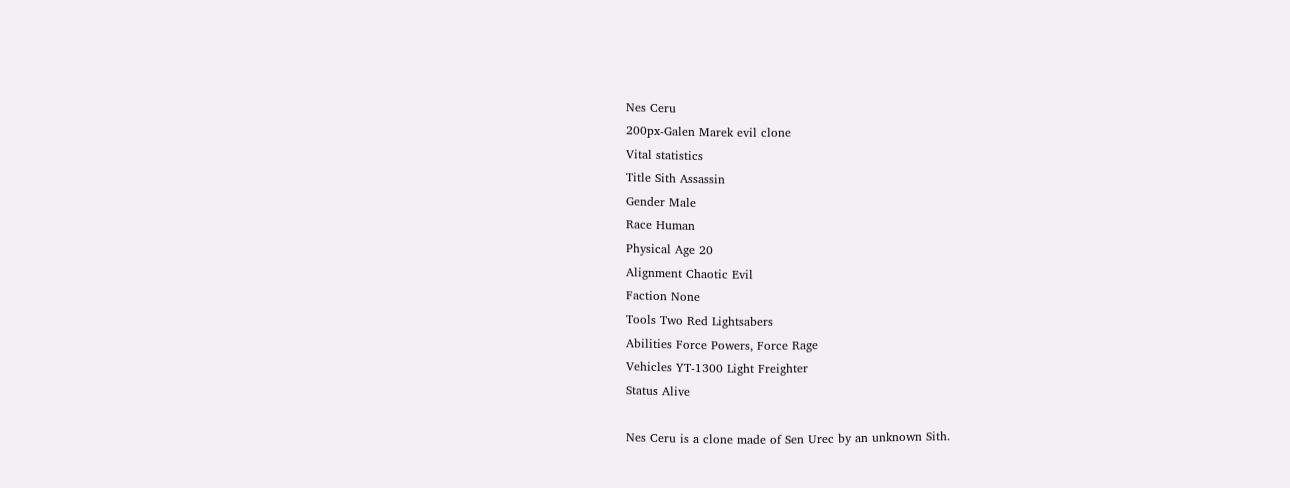Nes Ceru
200px-Galen Marek evil clone
Vital statistics
Title Sith Assassin
Gender Male
Race Human
Physical Age 20
Alignment Chaotic Evil
Faction None
Tools Two Red Lightsabers
Abilities Force Powers, Force Rage
Vehicles YT-1300 Light Freighter
Status Alive

Nes Ceru is a clone made of Sen Urec by an unknown Sith.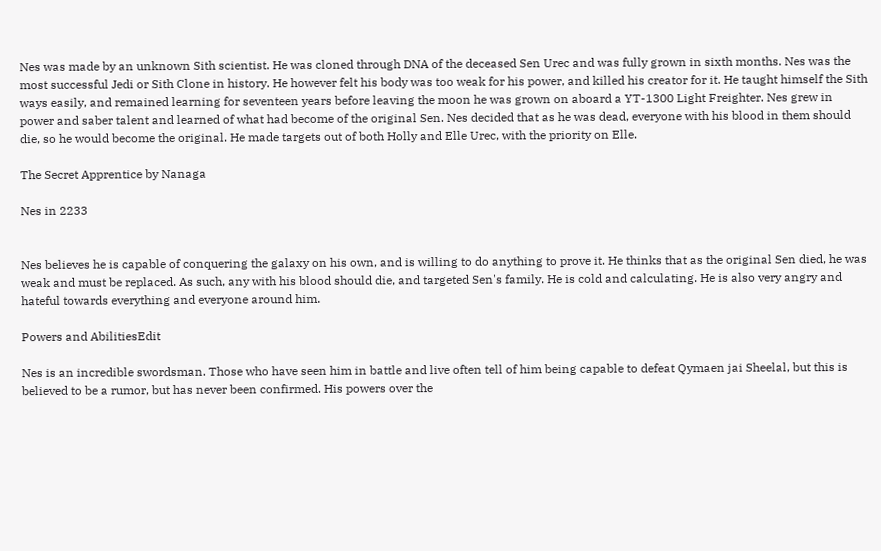Nes was made by an unknown Sith scientist. He was cloned through DNA of the deceased Sen Urec and was fully grown in sixth months. Nes was the most successful Jedi or Sith Clone in history. He however felt his body was too weak for his power, and killed his creator for it. He taught himself the Sith ways easily, and remained learning for seventeen years before leaving the moon he was grown on aboard a YT-1300 Light Freighter. Nes grew in power and saber talent and learned of what had become of the original Sen. Nes decided that as he was dead, everyone with his blood in them should die, so he would become the original. He made targets out of both Holly and Elle Urec, with the priority on Elle.

The Secret Apprentice by Nanaga

Nes in 2233


Nes believes he is capable of conquering the galaxy on his own, and is willing to do anything to prove it. He thinks that as the original Sen died, he was weak and must be replaced. As such, any with his blood should die, and targeted Sen's family. He is cold and calculating. He is also very angry and hateful towards everything and everyone around him.

Powers and AbilitiesEdit

Nes is an incredible swordsman. Those who have seen him in battle and live often tell of him being capable to defeat Qymaen jai Sheelal, but this is believed to be a rumor, but has never been confirmed. His powers over the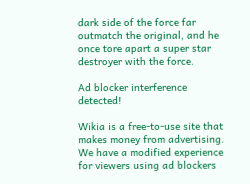dark side of the force far outmatch the original, and he once tore apart a super star destroyer with the force.

Ad blocker interference detected!

Wikia is a free-to-use site that makes money from advertising. We have a modified experience for viewers using ad blockers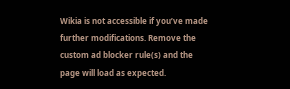Wikia is not accessible if you’ve made further modifications. Remove the custom ad blocker rule(s) and the page will load as expected.